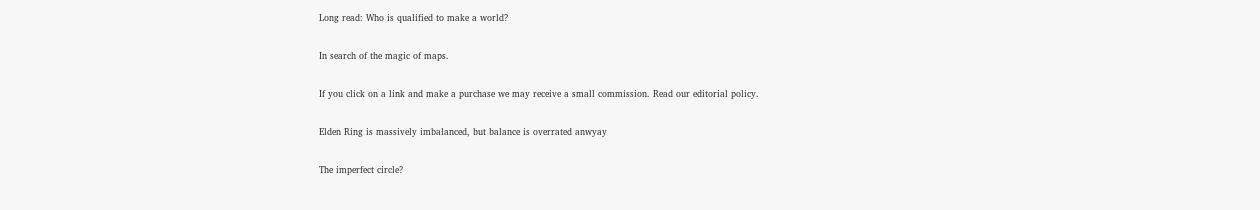Long read: Who is qualified to make a world?

In search of the magic of maps.

If you click on a link and make a purchase we may receive a small commission. Read our editorial policy.

Elden Ring is massively imbalanced, but balance is overrated anwyay

The imperfect circle?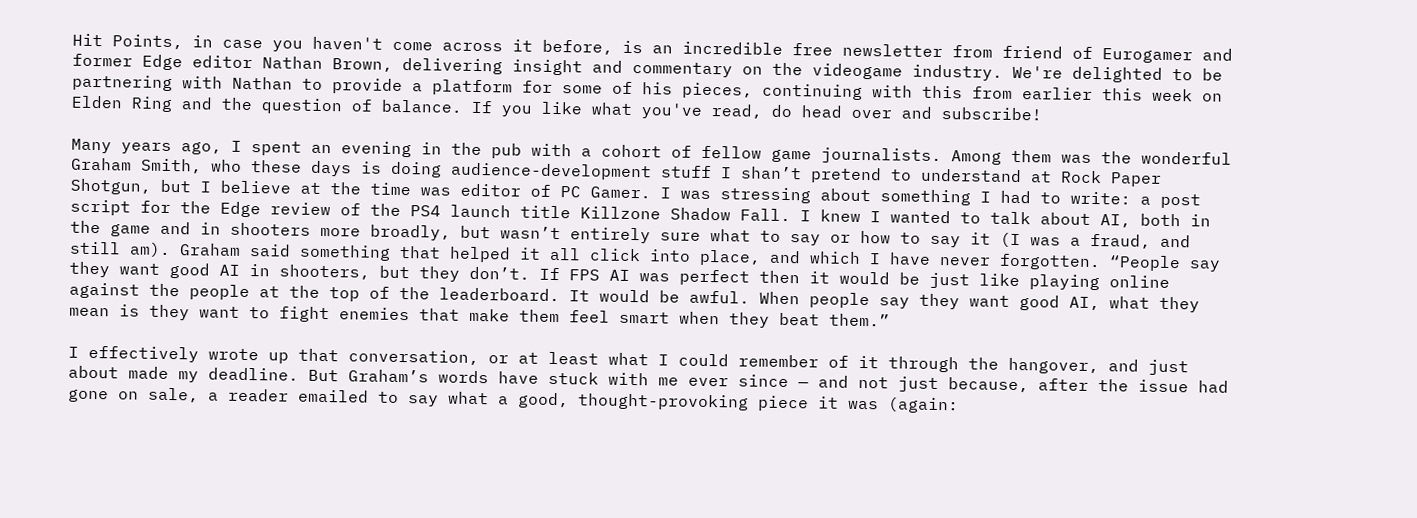Hit Points, in case you haven't come across it before, is an incredible free newsletter from friend of Eurogamer and former Edge editor Nathan Brown, delivering insight and commentary on the videogame industry. We're delighted to be partnering with Nathan to provide a platform for some of his pieces, continuing with this from earlier this week on Elden Ring and the question of balance. If you like what you've read, do head over and subscribe!

Many years ago, I spent an evening in the pub with a cohort of fellow game journalists. Among them was the wonderful Graham Smith, who these days is doing audience-development stuff I shan’t pretend to understand at Rock Paper Shotgun, but I believe at the time was editor of PC Gamer. I was stressing about something I had to write: a post script for the Edge review of the PS4 launch title Killzone Shadow Fall. I knew I wanted to talk about AI, both in the game and in shooters more broadly, but wasn’t entirely sure what to say or how to say it (I was a fraud, and still am). Graham said something that helped it all click into place, and which I have never forgotten. “People say they want good AI in shooters, but they don’t. If FPS AI was perfect then it would be just like playing online against the people at the top of the leaderboard. It would be awful. When people say they want good AI, what they mean is they want to fight enemies that make them feel smart when they beat them.”

I effectively wrote up that conversation, or at least what I could remember of it through the hangover, and just about made my deadline. But Graham’s words have stuck with me ever since — and not just because, after the issue had gone on sale, a reader emailed to say what a good, thought-provoking piece it was (again: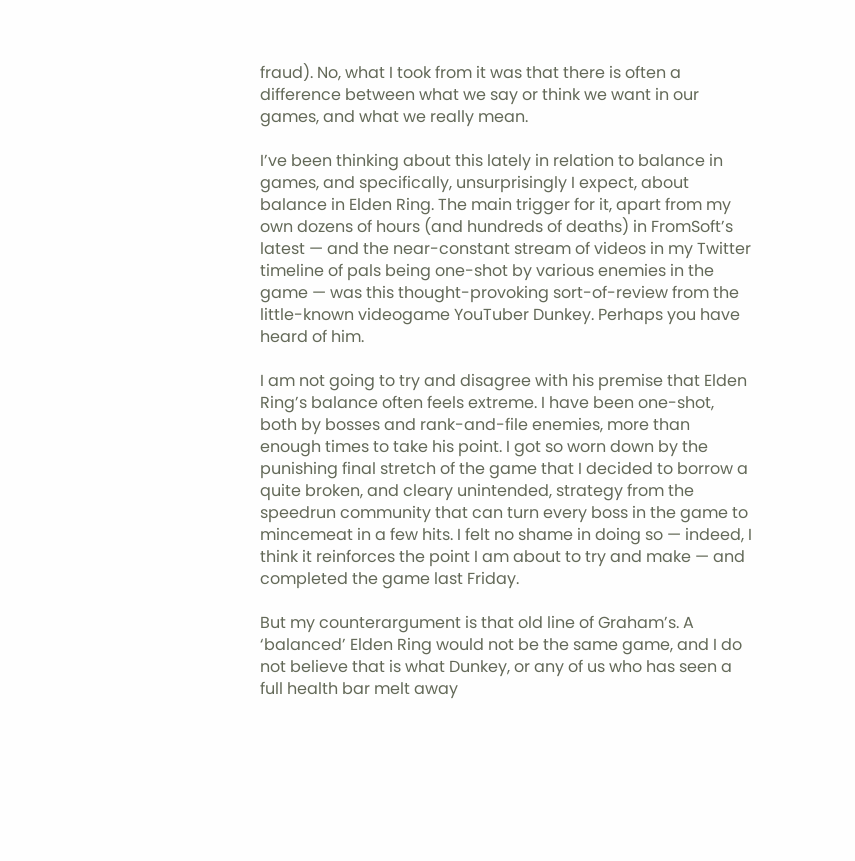fraud). No, what I took from it was that there is often a difference between what we say or think we want in our games, and what we really mean.

I’ve been thinking about this lately in relation to balance in games, and specifically, unsurprisingly I expect, about balance in Elden Ring. The main trigger for it, apart from my own dozens of hours (and hundreds of deaths) in FromSoft’s latest — and the near-constant stream of videos in my Twitter timeline of pals being one-shot by various enemies in the game — was this thought-provoking sort-of-review from the little-known videogame YouTuber Dunkey. Perhaps you have heard of him.

I am not going to try and disagree with his premise that Elden Ring’s balance often feels extreme. I have been one-shot, both by bosses and rank-and-file enemies, more than enough times to take his point. I got so worn down by the punishing final stretch of the game that I decided to borrow a quite broken, and cleary unintended, strategy from the speedrun community that can turn every boss in the game to mincemeat in a few hits. I felt no shame in doing so — indeed, I think it reinforces the point I am about to try and make — and completed the game last Friday.

But my counterargument is that old line of Graham’s. A ‘balanced’ Elden Ring would not be the same game, and I do not believe that is what Dunkey, or any of us who has seen a full health bar melt away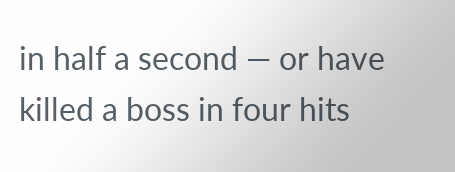in half a second — or have killed a boss in four hits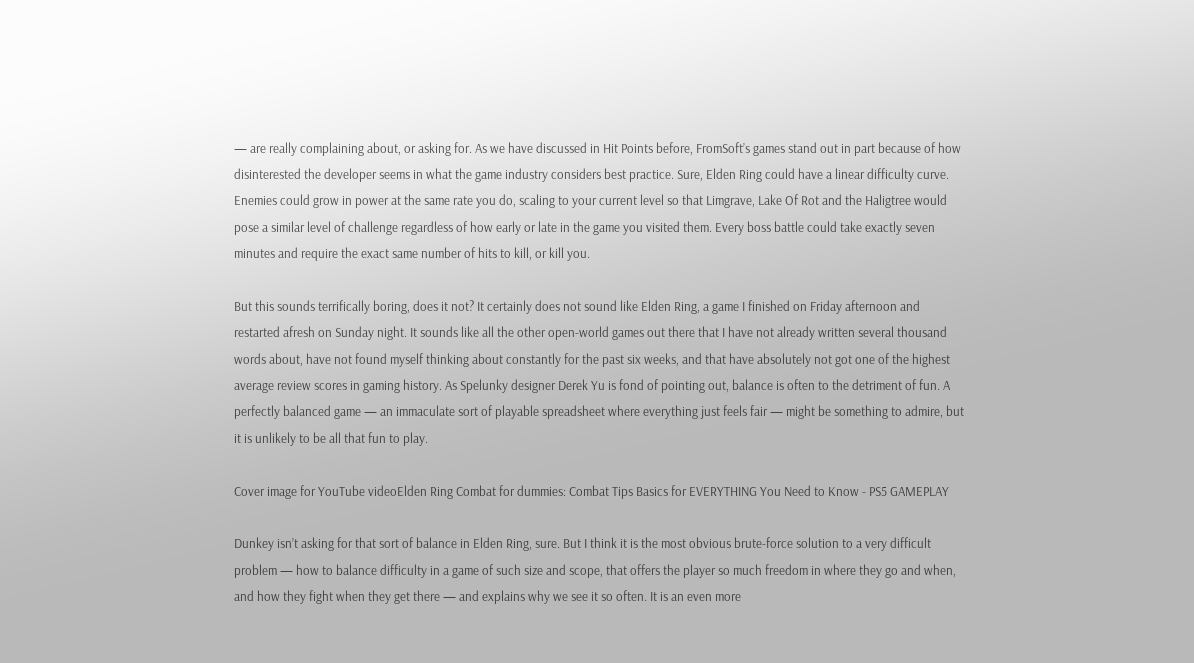— are really complaining about, or asking for. As we have discussed in Hit Points before, FromSoft’s games stand out in part because of how disinterested the developer seems in what the game industry considers best practice. Sure, Elden Ring could have a linear difficulty curve. Enemies could grow in power at the same rate you do, scaling to your current level so that Limgrave, Lake Of Rot and the Haligtree would pose a similar level of challenge regardless of how early or late in the game you visited them. Every boss battle could take exactly seven minutes and require the exact same number of hits to kill, or kill you.

But this sounds terrifically boring, does it not? It certainly does not sound like Elden Ring, a game I finished on Friday afternoon and restarted afresh on Sunday night. It sounds like all the other open-world games out there that I have not already written several thousand words about, have not found myself thinking about constantly for the past six weeks, and that have absolutely not got one of the highest average review scores in gaming history. As Spelunky designer Derek Yu is fond of pointing out, balance is often to the detriment of fun. A perfectly balanced game — an immaculate sort of playable spreadsheet where everything just feels fair — might be something to admire, but it is unlikely to be all that fun to play.

Cover image for YouTube videoElden Ring Combat for dummies: Combat Tips Basics for EVERYTHING You Need to Know - PS5 GAMEPLAY

Dunkey isn’t asking for that sort of balance in Elden Ring, sure. But I think it is the most obvious brute-force solution to a very difficult problem — how to balance difficulty in a game of such size and scope, that offers the player so much freedom in where they go and when, and how they fight when they get there — and explains why we see it so often. It is an even more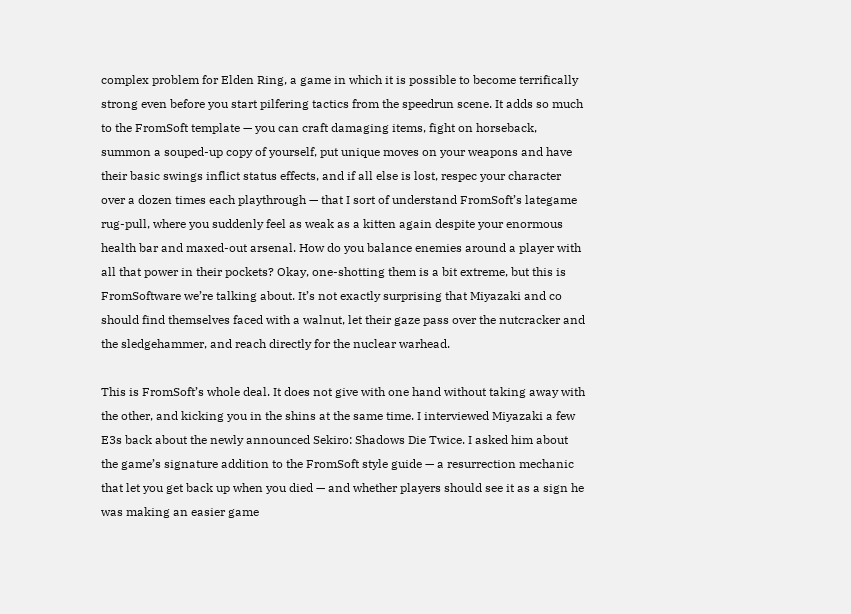complex problem for Elden Ring, a game in which it is possible to become terrifically strong even before you start pilfering tactics from the speedrun scene. It adds so much to the FromSoft template — you can craft damaging items, fight on horseback, summon a souped-up copy of yourself, put unique moves on your weapons and have their basic swings inflict status effects, and if all else is lost, respec your character over a dozen times each playthrough — that I sort of understand FromSoft’s lategame rug-pull, where you suddenly feel as weak as a kitten again despite your enormous health bar and maxed-out arsenal. How do you balance enemies around a player with all that power in their pockets? Okay, one-shotting them is a bit extreme, but this is FromSoftware we’re talking about. It’s not exactly surprising that Miyazaki and co should find themselves faced with a walnut, let their gaze pass over the nutcracker and the sledgehammer, and reach directly for the nuclear warhead.

This is FromSoft’s whole deal. It does not give with one hand without taking away with the other, and kicking you in the shins at the same time. I interviewed Miyazaki a few E3s back about the newly announced Sekiro: Shadows Die Twice. I asked him about the game’s signature addition to the FromSoft style guide — a resurrection mechanic that let you get back up when you died — and whether players should see it as a sign he was making an easier game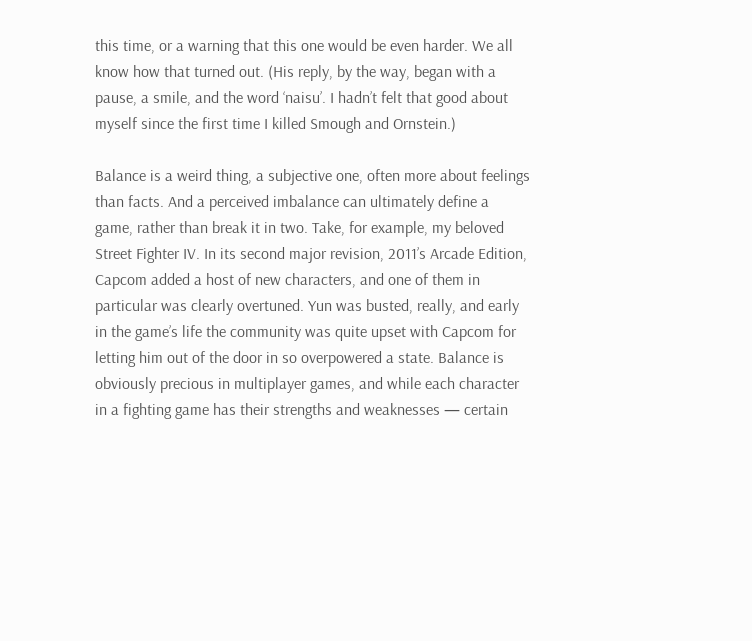this time, or a warning that this one would be even harder. We all know how that turned out. (His reply, by the way, began with a pause, a smile, and the word ‘naisu’. I hadn’t felt that good about myself since the first time I killed Smough and Ornstein.)

Balance is a weird thing, a subjective one, often more about feelings than facts. And a perceived imbalance can ultimately define a game, rather than break it in two. Take, for example, my beloved Street Fighter IV. In its second major revision, 2011’s Arcade Edition, Capcom added a host of new characters, and one of them in particular was clearly overtuned. Yun was busted, really, and early in the game’s life the community was quite upset with Capcom for letting him out of the door in so overpowered a state. Balance is obviously precious in multiplayer games, and while each character in a fighting game has their strengths and weaknesses — certain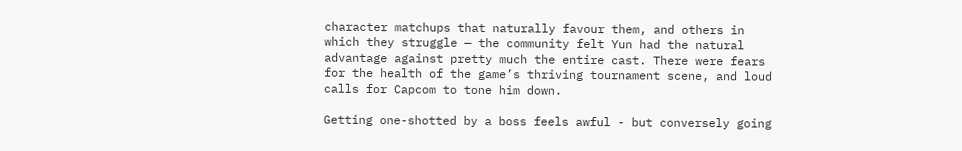character matchups that naturally favour them, and others in which they struggle — the community felt Yun had the natural advantage against pretty much the entire cast. There were fears for the health of the game’s thriving tournament scene, and loud calls for Capcom to tone him down.

Getting one-shotted by a boss feels awful - but conversely going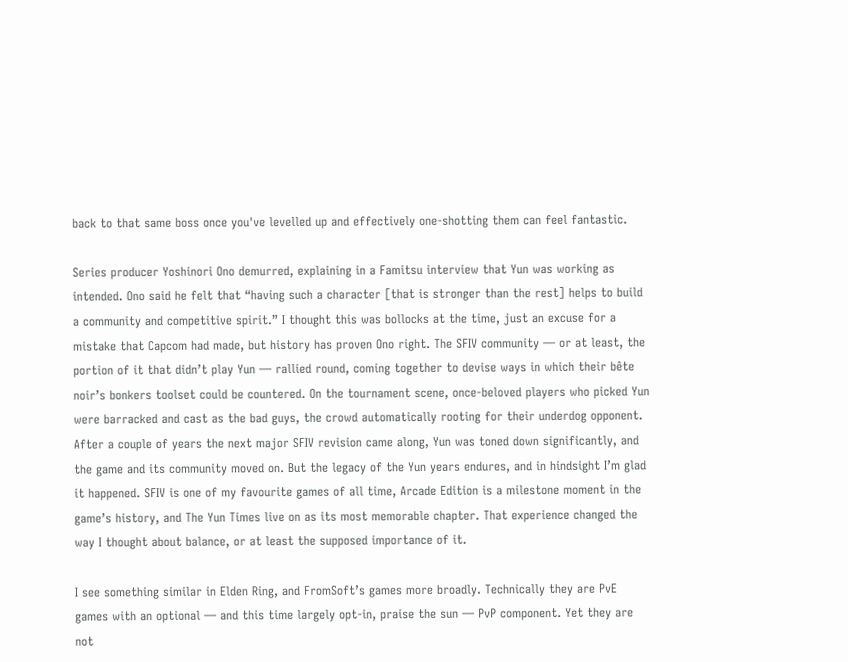back to that same boss once you've levelled up and effectively one-shotting them can feel fantastic.

Series producer Yoshinori Ono demurred, explaining in a Famitsu interview that Yun was working as intended. Ono said he felt that “having such a character [that is stronger than the rest] helps to build a community and competitive spirit.” I thought this was bollocks at the time, just an excuse for a mistake that Capcom had made, but history has proven Ono right. The SFIV community — or at least, the portion of it that didn’t play Yun — rallied round, coming together to devise ways in which their bête noir’s bonkers toolset could be countered. On the tournament scene, once-beloved players who picked Yun were barracked and cast as the bad guys, the crowd automatically rooting for their underdog opponent. After a couple of years the next major SFIV revision came along, Yun was toned down significantly, and the game and its community moved on. But the legacy of the Yun years endures, and in hindsight I’m glad it happened. SFIV is one of my favourite games of all time, Arcade Edition is a milestone moment in the game’s history, and The Yun Times live on as its most memorable chapter. That experience changed the way I thought about balance, or at least the supposed importance of it.

I see something similar in Elden Ring, and FromSoft’s games more broadly. Technically they are PvE games with an optional — and this time largely opt-in, praise the sun — PvP component. Yet they are not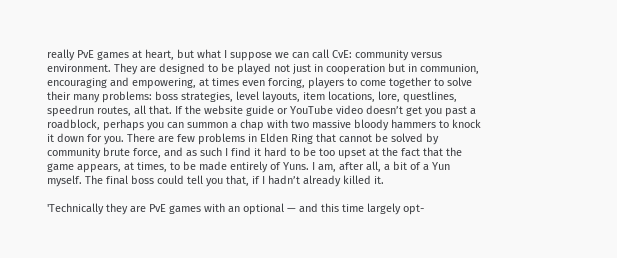really PvE games at heart, but what I suppose we can call CvE: community versus environment. They are designed to be played not just in cooperation but in communion, encouraging and empowering, at times even forcing, players to come together to solve their many problems: boss strategies, level layouts, item locations, lore, questlines, speedrun routes, all that. If the website guide or YouTube video doesn’t get you past a roadblock, perhaps you can summon a chap with two massive bloody hammers to knock it down for you. There are few problems in Elden Ring that cannot be solved by community brute force, and as such I find it hard to be too upset at the fact that the game appears, at times, to be made entirely of Yuns. I am, after all, a bit of a Yun myself. The final boss could tell you that, if I hadn’t already killed it.

'Technically they are PvE games with an optional — and this time largely opt-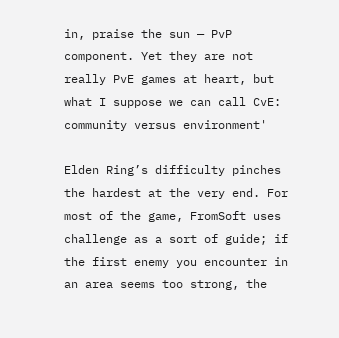in, praise the sun — PvP component. Yet they are not really PvE games at heart, but what I suppose we can call CvE: community versus environment'

Elden Ring’s difficulty pinches the hardest at the very end. For most of the game, FromSoft uses challenge as a sort of guide; if the first enemy you encounter in an area seems too strong, the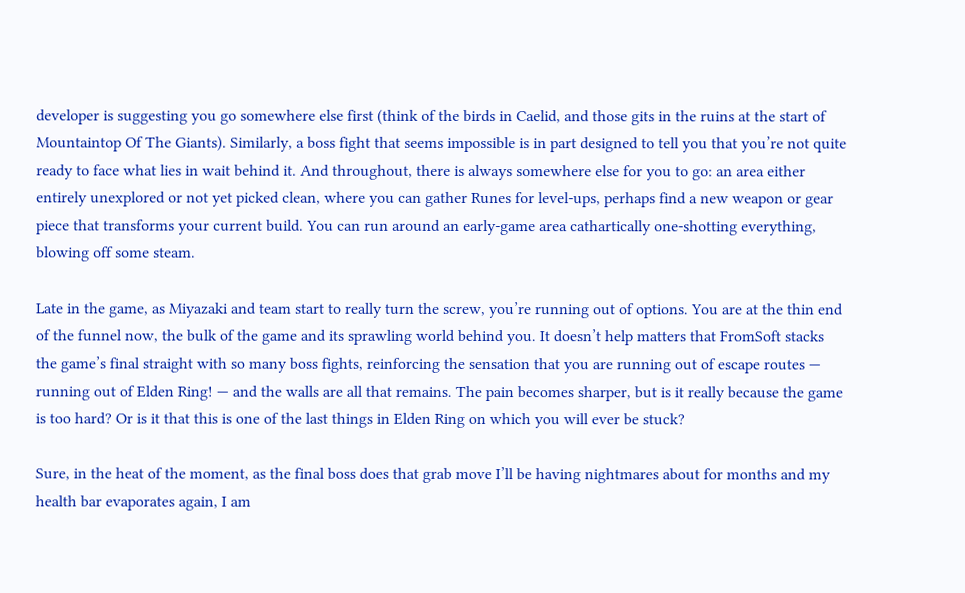developer is suggesting you go somewhere else first (think of the birds in Caelid, and those gits in the ruins at the start of Mountaintop Of The Giants). Similarly, a boss fight that seems impossible is in part designed to tell you that you’re not quite ready to face what lies in wait behind it. And throughout, there is always somewhere else for you to go: an area either entirely unexplored or not yet picked clean, where you can gather Runes for level-ups, perhaps find a new weapon or gear piece that transforms your current build. You can run around an early-game area cathartically one-shotting everything, blowing off some steam.

Late in the game, as Miyazaki and team start to really turn the screw, you’re running out of options. You are at the thin end of the funnel now, the bulk of the game and its sprawling world behind you. It doesn’t help matters that FromSoft stacks the game’s final straight with so many boss fights, reinforcing the sensation that you are running out of escape routes — running out of Elden Ring! — and the walls are all that remains. The pain becomes sharper, but is it really because the game is too hard? Or is it that this is one of the last things in Elden Ring on which you will ever be stuck?

Sure, in the heat of the moment, as the final boss does that grab move I’ll be having nightmares about for months and my health bar evaporates again, I am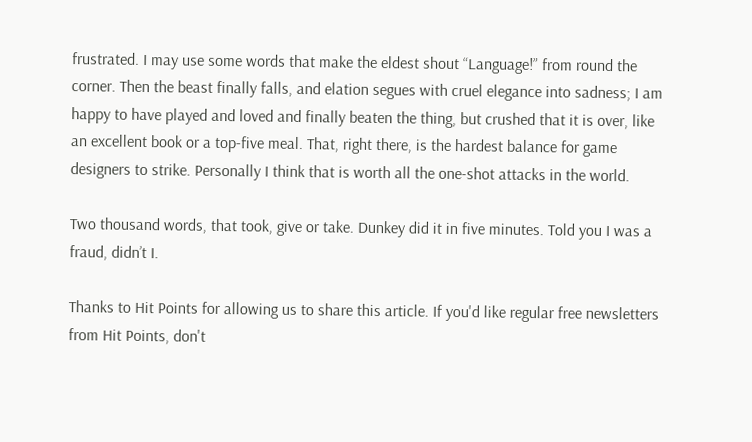frustrated. I may use some words that make the eldest shout “Language!” from round the corner. Then the beast finally falls, and elation segues with cruel elegance into sadness; I am happy to have played and loved and finally beaten the thing, but crushed that it is over, like an excellent book or a top-five meal. That, right there, is the hardest balance for game designers to strike. Personally I think that is worth all the one-shot attacks in the world.

Two thousand words, that took, give or take. Dunkey did it in five minutes. Told you I was a fraud, didn’t I.

Thanks to Hit Points for allowing us to share this article. If you'd like regular free newsletters from Hit Points, don't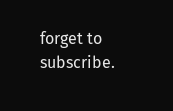forget to subscribe.